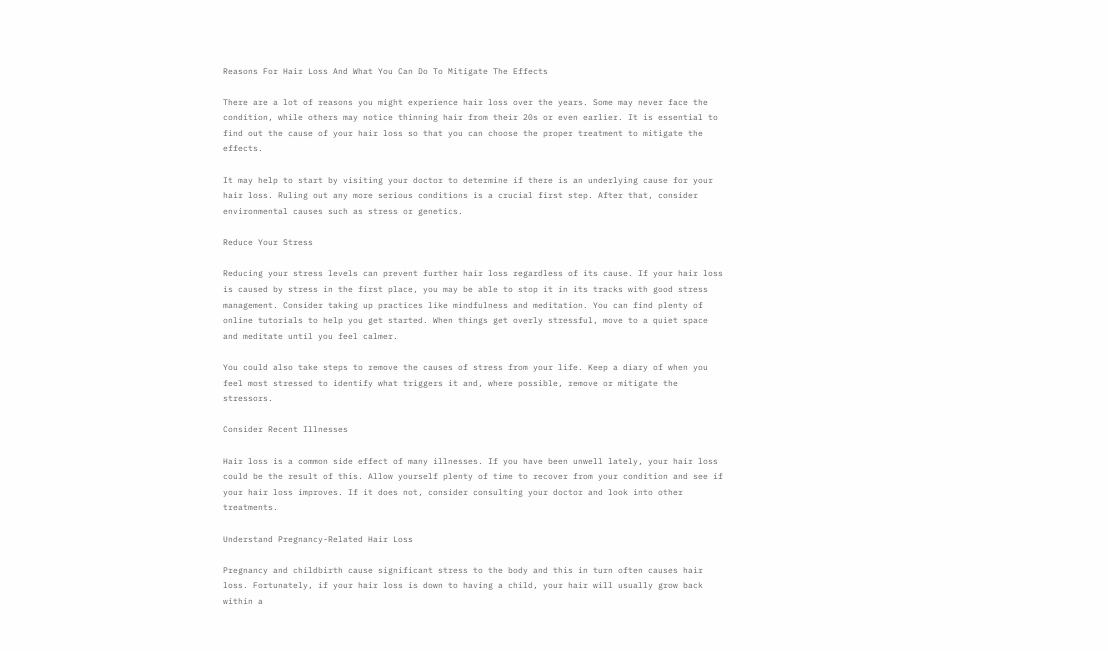Reasons For Hair Loss And What You Can Do To Mitigate The Effects

There are a lot of reasons you might experience hair loss over the years. Some may never face the condition, while others may notice thinning hair from their 20s or even earlier. It is essential to find out the cause of your hair loss so that you can choose the proper treatment to mitigate the effects.

It may help to start by visiting your doctor to determine if there is an underlying cause for your hair loss. Ruling out any more serious conditions is a crucial first step. After that, consider environmental causes such as stress or genetics.

Reduce Your Stress

Reducing your stress levels can prevent further hair loss regardless of its cause. If your hair loss is caused by stress in the first place, you may be able to stop it in its tracks with good stress management. Consider taking up practices like mindfulness and meditation. You can find plenty of online tutorials to help you get started. When things get overly stressful, move to a quiet space and meditate until you feel calmer.

You could also take steps to remove the causes of stress from your life. Keep a diary of when you feel most stressed to identify what triggers it and, where possible, remove or mitigate the stressors.

Consider Recent Illnesses

Hair loss is a common side effect of many illnesses. If you have been unwell lately, your hair loss could be the result of this. Allow yourself plenty of time to recover from your condition and see if your hair loss improves. If it does not, consider consulting your doctor and look into other treatments.

Understand Pregnancy-Related Hair Loss

Pregnancy and childbirth cause significant stress to the body and this in turn often causes hair loss. Fortunately, if your hair loss is down to having a child, your hair will usually grow back within a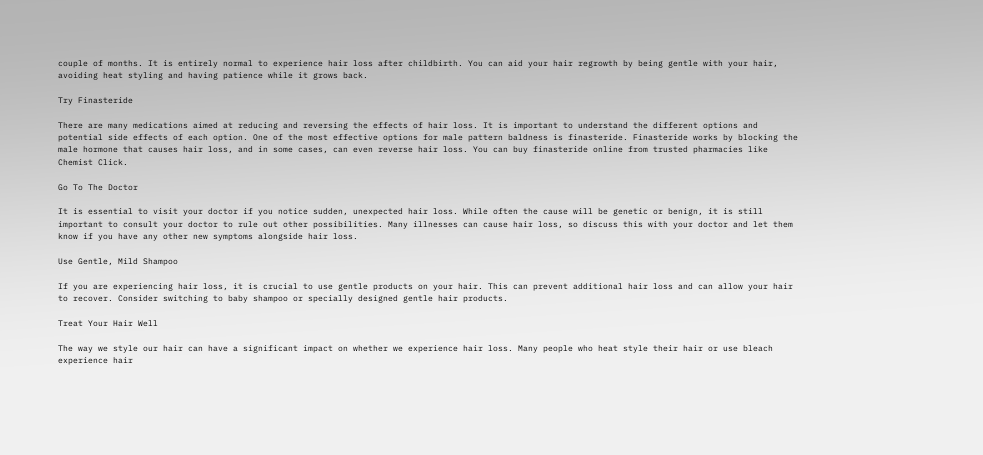couple of months. It is entirely normal to experience hair loss after childbirth. You can aid your hair regrowth by being gentle with your hair, avoiding heat styling and having patience while it grows back.

Try Finasteride

There are many medications aimed at reducing and reversing the effects of hair loss. It is important to understand the different options and potential side effects of each option. One of the most effective options for male pattern baldness is finasteride. Finasteride works by blocking the male hormone that causes hair loss, and in some cases, can even reverse hair loss. You can buy finasteride online from trusted pharmacies like Chemist Click.

Go To The Doctor

It is essential to visit your doctor if you notice sudden, unexpected hair loss. While often the cause will be genetic or benign, it is still important to consult your doctor to rule out other possibilities. Many illnesses can cause hair loss, so discuss this with your doctor and let them know if you have any other new symptoms alongside hair loss.

Use Gentle, Mild Shampoo

If you are experiencing hair loss, it is crucial to use gentle products on your hair. This can prevent additional hair loss and can allow your hair to recover. Consider switching to baby shampoo or specially designed gentle hair products.

Treat Your Hair Well

The way we style our hair can have a significant impact on whether we experience hair loss. Many people who heat style their hair or use bleach experience hair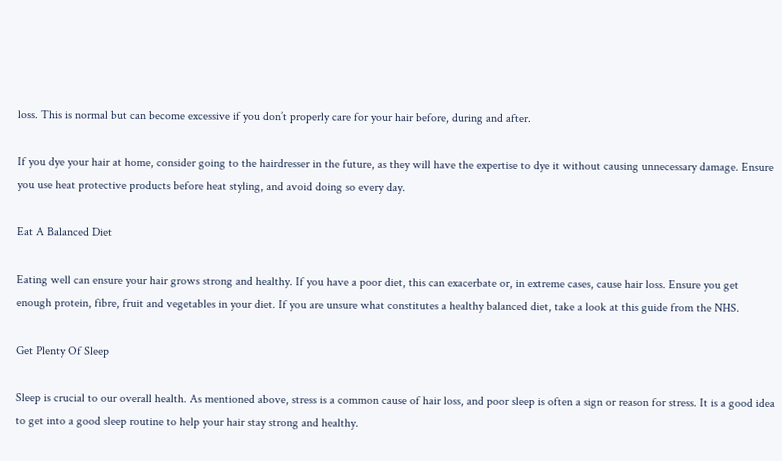loss. This is normal but can become excessive if you don’t properly care for your hair before, during and after.

If you dye your hair at home, consider going to the hairdresser in the future, as they will have the expertise to dye it without causing unnecessary damage. Ensure you use heat protective products before heat styling, and avoid doing so every day.

Eat A Balanced Diet

Eating well can ensure your hair grows strong and healthy. If you have a poor diet, this can exacerbate or, in extreme cases, cause hair loss. Ensure you get enough protein, fibre, fruit and vegetables in your diet. If you are unsure what constitutes a healthy balanced diet, take a look at this guide from the NHS.

Get Plenty Of Sleep

Sleep is crucial to our overall health. As mentioned above, stress is a common cause of hair loss, and poor sleep is often a sign or reason for stress. It is a good idea to get into a good sleep routine to help your hair stay strong and healthy.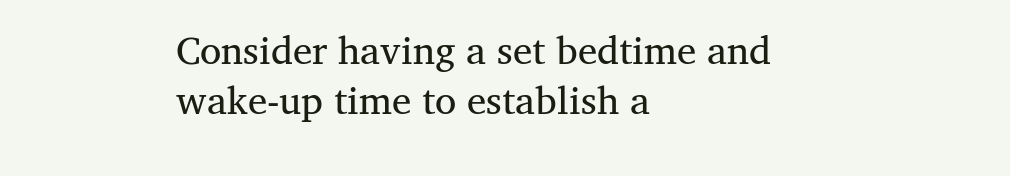Consider having a set bedtime and wake-up time to establish a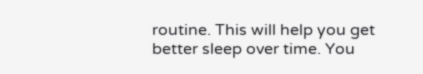routine. This will help you get better sleep over time. You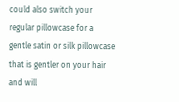could also switch your regular pillowcase for a gentle satin or silk pillowcase that is gentler on your hair and will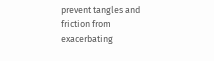prevent tangles and friction from exacerbating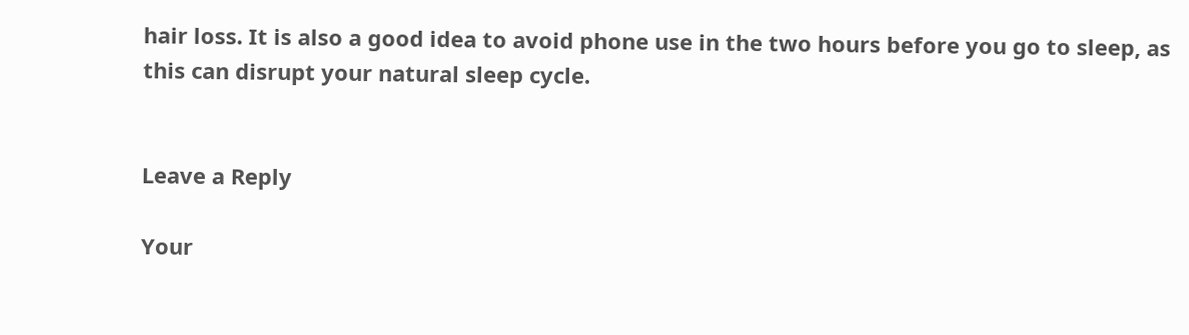hair loss. It is also a good idea to avoid phone use in the two hours before you go to sleep, as this can disrupt your natural sleep cycle.


Leave a Reply

Your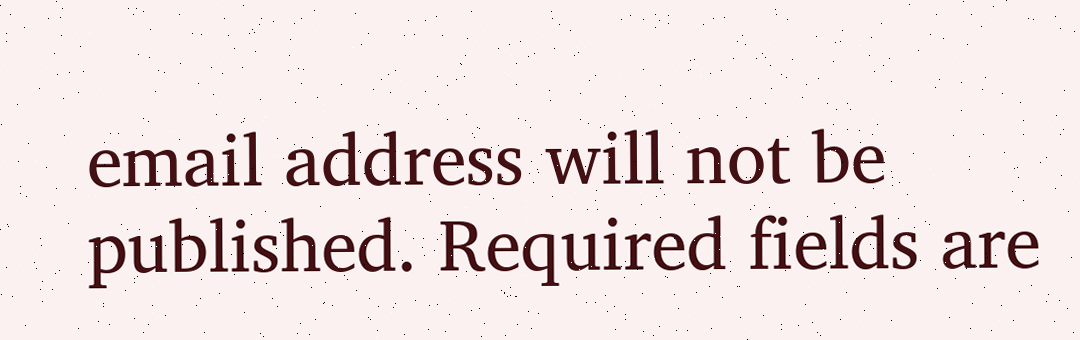email address will not be published. Required fields are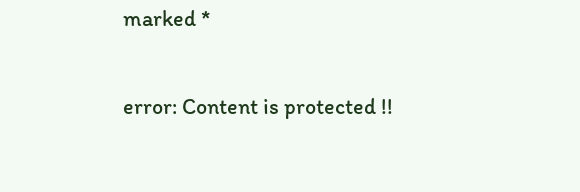marked *

error: Content is protected !!